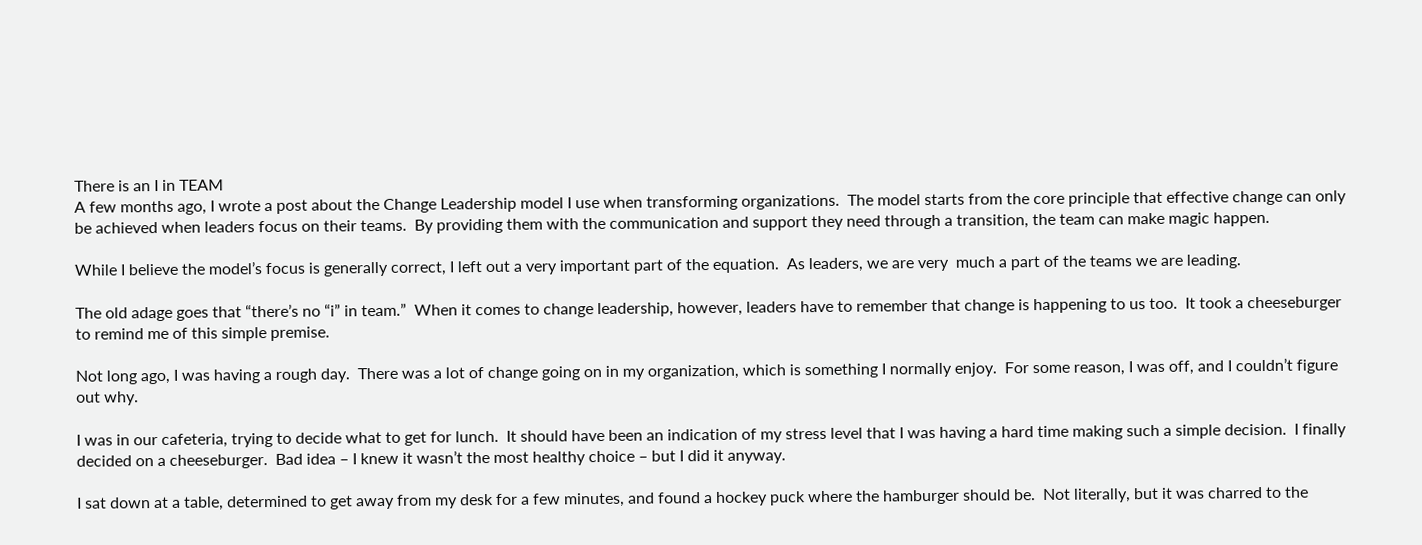There is an I in TEAM
A few months ago, I wrote a post about the Change Leadership model I use when transforming organizations.  The model starts from the core principle that effective change can only be achieved when leaders focus on their teams.  By providing them with the communication and support they need through a transition, the team can make magic happen.

While I believe the model’s focus is generally correct, I left out a very important part of the equation.  As leaders, we are very  much a part of the teams we are leading.

The old adage goes that “there’s no “i” in team.”  When it comes to change leadership, however, leaders have to remember that change is happening to us too.  It took a cheeseburger to remind me of this simple premise.

Not long ago, I was having a rough day.  There was a lot of change going on in my organization, which is something I normally enjoy.  For some reason, I was off, and I couldn’t figure out why.

I was in our cafeteria, trying to decide what to get for lunch.  It should have been an indication of my stress level that I was having a hard time making such a simple decision.  I finally decided on a cheeseburger.  Bad idea – I knew it wasn’t the most healthy choice – but I did it anyway.

I sat down at a table, determined to get away from my desk for a few minutes, and found a hockey puck where the hamburger should be.  Not literally, but it was charred to the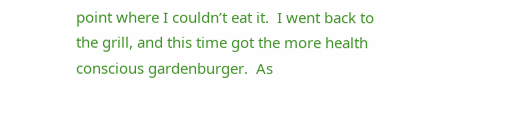point where I couldn’t eat it.  I went back to the grill, and this time got the more health conscious gardenburger.  As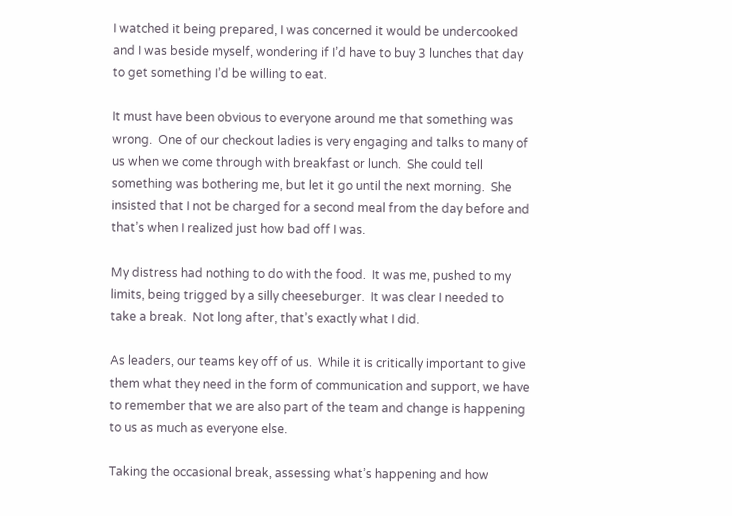I watched it being prepared, I was concerned it would be undercooked and I was beside myself, wondering if I’d have to buy 3 lunches that day to get something I’d be willing to eat.

It must have been obvious to everyone around me that something was wrong.  One of our checkout ladies is very engaging and talks to many of us when we come through with breakfast or lunch.  She could tell something was bothering me, but let it go until the next morning.  She insisted that I not be charged for a second meal from the day before and that’s when I realized just how bad off I was.

My distress had nothing to do with the food.  It was me, pushed to my limits, being trigged by a silly cheeseburger.  It was clear I needed to take a break.  Not long after, that’s exactly what I did.

As leaders, our teams key off of us.  While it is critically important to give them what they need in the form of communication and support, we have to remember that we are also part of the team and change is happening to us as much as everyone else.

Taking the occasional break, assessing what’s happening and how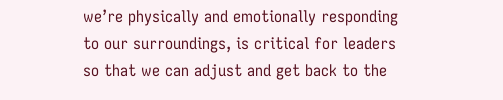we’re physically and emotionally responding to our surroundings, is critical for leaders so that we can adjust and get back to the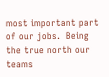most important part of our jobs.  Being the true north our teams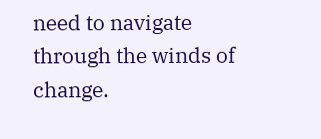need to navigate through the winds of change.